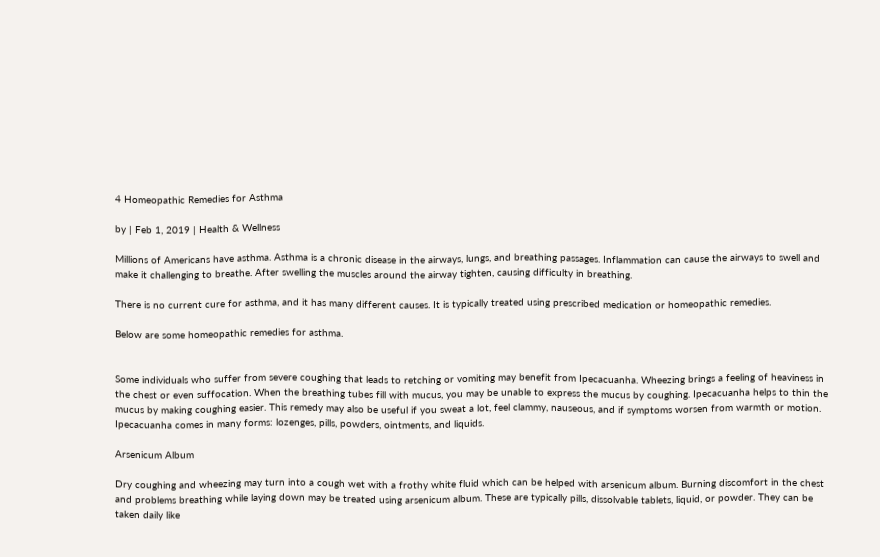4 Homeopathic Remedies for Asthma

by | Feb 1, 2019 | Health & Wellness

Millions of Americans have asthma. Asthma is a chronic disease in the airways, lungs, and breathing passages. Inflammation can cause the airways to swell and make it challenging to breathe. After swelling the muscles around the airway tighten, causing difficulty in breathing.

There is no current cure for asthma, and it has many different causes. It is typically treated using prescribed medication or homeopathic remedies.

Below are some homeopathic remedies for asthma.


Some individuals who suffer from severe coughing that leads to retching or vomiting may benefit from Ipecacuanha. Wheezing brings a feeling of heaviness in the chest or even suffocation. When the breathing tubes fill with mucus, you may be unable to express the mucus by coughing. Ipecacuanha helps to thin the mucus by making coughing easier. This remedy may also be useful if you sweat a lot, feel clammy, nauseous, and if symptoms worsen from warmth or motion. Ipecacuanha comes in many forms: lozenges, pills, powders, ointments, and liquids.

Arsenicum Album

Dry coughing and wheezing may turn into a cough wet with a frothy white fluid which can be helped with arsenicum album. Burning discomfort in the chest and problems breathing while laying down may be treated using arsenicum album. These are typically pills, dissolvable tablets, liquid, or powder. They can be taken daily like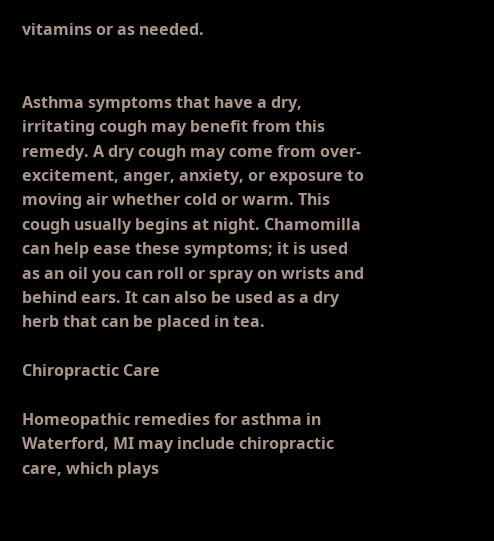vitamins or as needed.


Asthma symptoms that have a dry, irritating cough may benefit from this remedy. A dry cough may come from over-excitement, anger, anxiety, or exposure to moving air whether cold or warm. This cough usually begins at night. Chamomilla can help ease these symptoms; it is used as an oil you can roll or spray on wrists and behind ears. It can also be used as a dry herb that can be placed in tea.

Chiropractic Care

Homeopathic remedies for asthma in Waterford, MI may include chiropractic care, which plays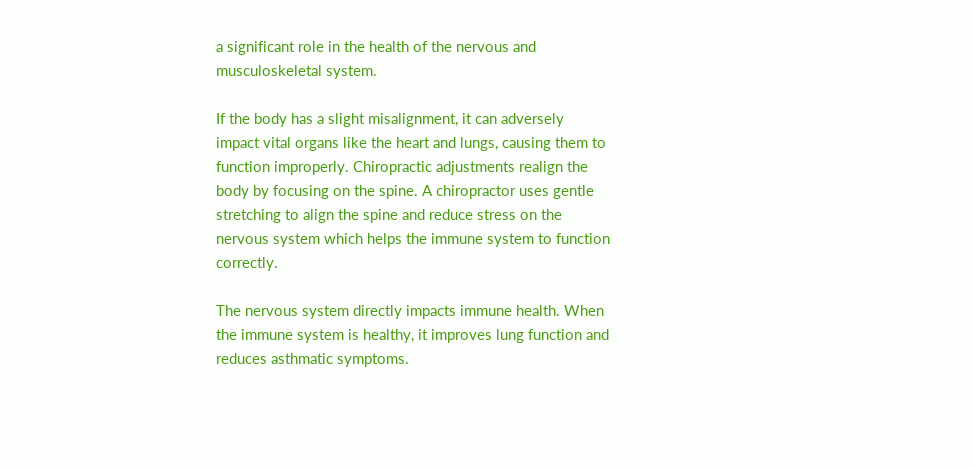a significant role in the health of the nervous and musculoskeletal system.

If the body has a slight misalignment, it can adversely impact vital organs like the heart and lungs, causing them to function improperly. Chiropractic adjustments realign the body by focusing on the spine. A chiropractor uses gentle stretching to align the spine and reduce stress on the nervous system which helps the immune system to function correctly.

The nervous system directly impacts immune health. When the immune system is healthy, it improves lung function and reduces asthmatic symptoms.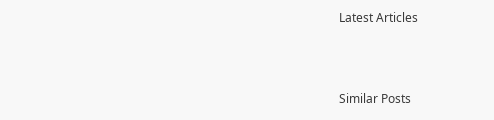Latest Articles



Similar Posts